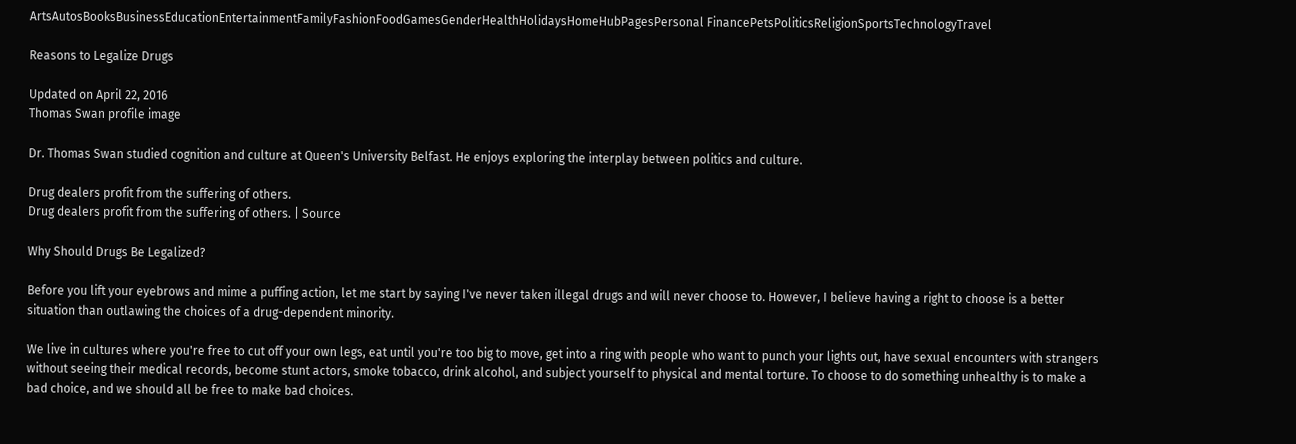ArtsAutosBooksBusinessEducationEntertainmentFamilyFashionFoodGamesGenderHealthHolidaysHomeHubPagesPersonal FinancePetsPoliticsReligionSportsTechnologyTravel

Reasons to Legalize Drugs

Updated on April 22, 2016
Thomas Swan profile image

Dr. Thomas Swan studied cognition and culture at Queen's University Belfast. He enjoys exploring the interplay between politics and culture.

Drug dealers profit from the suffering of others.
Drug dealers profit from the suffering of others. | Source

Why Should Drugs Be Legalized?

Before you lift your eyebrows and mime a puffing action, let me start by saying I've never taken illegal drugs and will never choose to. However, I believe having a right to choose is a better situation than outlawing the choices of a drug-dependent minority.

We live in cultures where you're free to cut off your own legs, eat until you're too big to move, get into a ring with people who want to punch your lights out, have sexual encounters with strangers without seeing their medical records, become stunt actors, smoke tobacco, drink alcohol, and subject yourself to physical and mental torture. To choose to do something unhealthy is to make a bad choice, and we should all be free to make bad choices.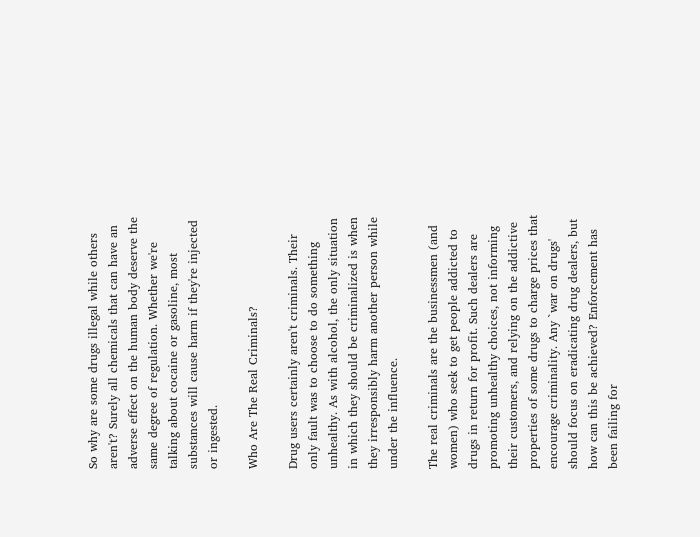So why are some drugs illegal while others aren't? Surely all chemicals that can have an adverse effect on the human body deserve the same degree of regulation. Whether we're talking about cocaine or gasoline, most substances will cause harm if they're injected or ingested.

Who Are The Real Criminals?

Drug users certainly aren't criminals. Their only fault was to choose to do something unhealthy. As with alcohol, the only situation in which they should be criminalized is when they irresponsibly harm another person while under the influence.

The real criminals are the businessmen (and women) who seek to get people addicted to drugs in return for profit. Such dealers are promoting unhealthy choices, not informing their customers, and relying on the addictive properties of some drugs to charge prices that encourage criminality. Any `war on drugs' should focus on eradicating drug dealers, but how can this be achieved? Enforcement has been failing for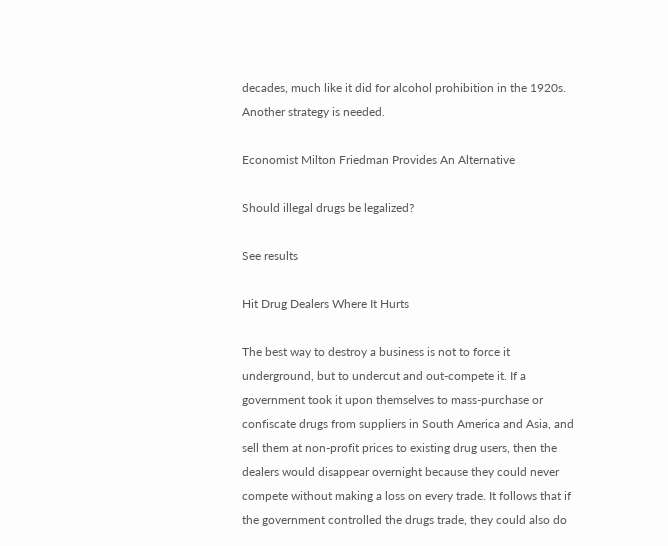decades, much like it did for alcohol prohibition in the 1920s. Another strategy is needed.

Economist Milton Friedman Provides An Alternative

Should illegal drugs be legalized?

See results

Hit Drug Dealers Where It Hurts

The best way to destroy a business is not to force it underground, but to undercut and out-compete it. If a government took it upon themselves to mass-purchase or confiscate drugs from suppliers in South America and Asia, and sell them at non-profit prices to existing drug users, then the dealers would disappear overnight because they could never compete without making a loss on every trade. It follows that if the government controlled the drugs trade, they could also do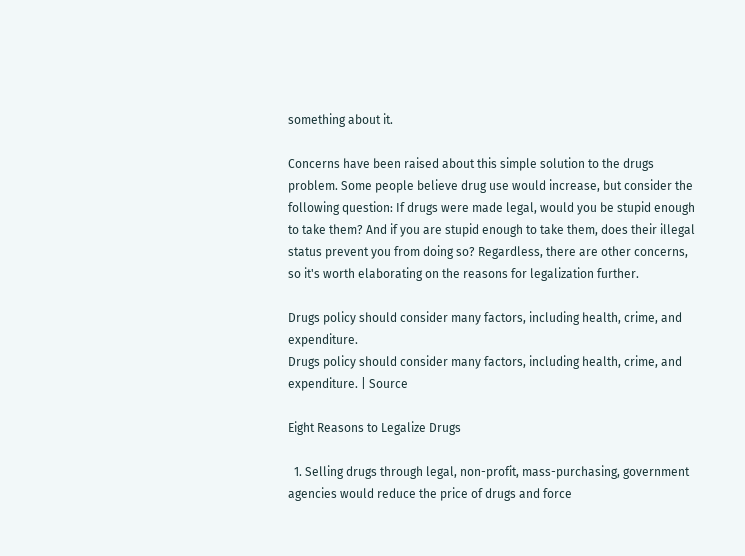something about it.

Concerns have been raised about this simple solution to the drugs problem. Some people believe drug use would increase, but consider the following question: If drugs were made legal, would you be stupid enough to take them? And if you are stupid enough to take them, does their illegal status prevent you from doing so? Regardless, there are other concerns, so it's worth elaborating on the reasons for legalization further.

Drugs policy should consider many factors, including health, crime, and expenditure.
Drugs policy should consider many factors, including health, crime, and expenditure. | Source

Eight Reasons to Legalize Drugs

  1. Selling drugs through legal, non-profit, mass-purchasing, government agencies would reduce the price of drugs and force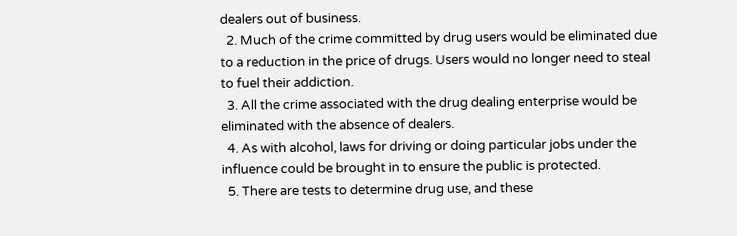dealers out of business.
  2. Much of the crime committed by drug users would be eliminated due to a reduction in the price of drugs. Users would no longer need to steal to fuel their addiction.
  3. All the crime associated with the drug dealing enterprise would be eliminated with the absence of dealers.
  4. As with alcohol, laws for driving or doing particular jobs under the influence could be brought in to ensure the public is protected.
  5. There are tests to determine drug use, and these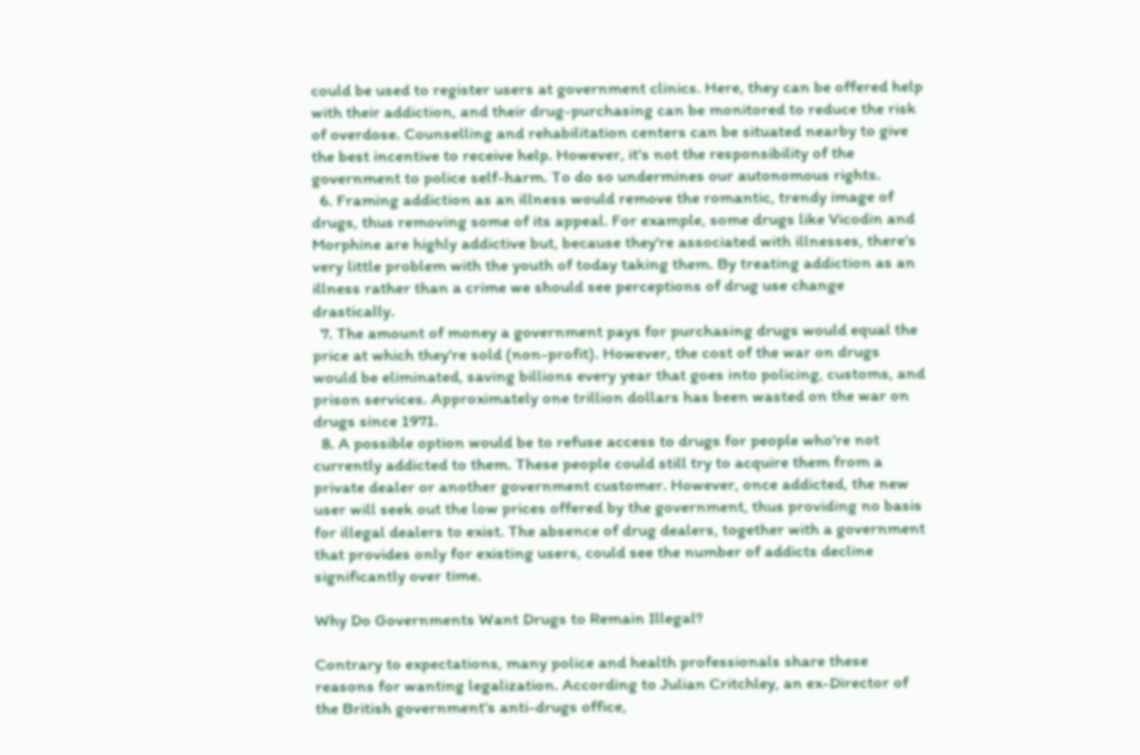could be used to register users at government clinics. Here, they can be offered help with their addiction, and their drug-purchasing can be monitored to reduce the risk of overdose. Counselling and rehabilitation centers can be situated nearby to give the best incentive to receive help. However, it's not the responsibility of the government to police self-harm. To do so undermines our autonomous rights.
  6. Framing addiction as an illness would remove the romantic, trendy image of drugs, thus removing some of its appeal. For example, some drugs like Vicodin and Morphine are highly addictive but, because they're associated with illnesses, there's very little problem with the youth of today taking them. By treating addiction as an illness rather than a crime we should see perceptions of drug use change drastically.
  7. The amount of money a government pays for purchasing drugs would equal the price at which they're sold (non-profit). However, the cost of the war on drugs would be eliminated, saving billions every year that goes into policing, customs, and prison services. Approximately one trillion dollars has been wasted on the war on drugs since 1971.
  8. A possible option would be to refuse access to drugs for people who're not currently addicted to them. These people could still try to acquire them from a private dealer or another government customer. However, once addicted, the new user will seek out the low prices offered by the government, thus providing no basis for illegal dealers to exist. The absence of drug dealers, together with a government that provides only for existing users, could see the number of addicts decline significantly over time.

Why Do Governments Want Drugs to Remain Illegal?

Contrary to expectations, many police and health professionals share these reasons for wanting legalization. According to Julian Critchley, an ex-Director of the British government’s anti-drugs office,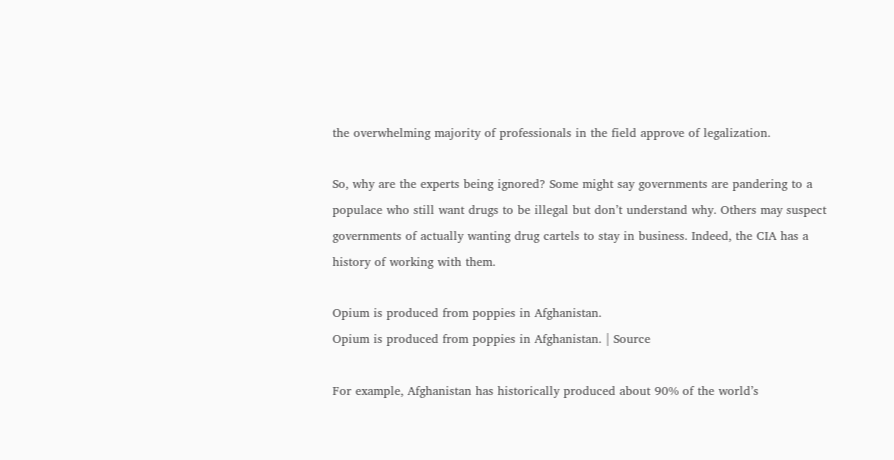the overwhelming majority of professionals in the field approve of legalization.

So, why are the experts being ignored? Some might say governments are pandering to a populace who still want drugs to be illegal but don’t understand why. Others may suspect governments of actually wanting drug cartels to stay in business. Indeed, the CIA has a history of working with them.

Opium is produced from poppies in Afghanistan.
Opium is produced from poppies in Afghanistan. | Source

For example, Afghanistan has historically produced about 90% of the world’s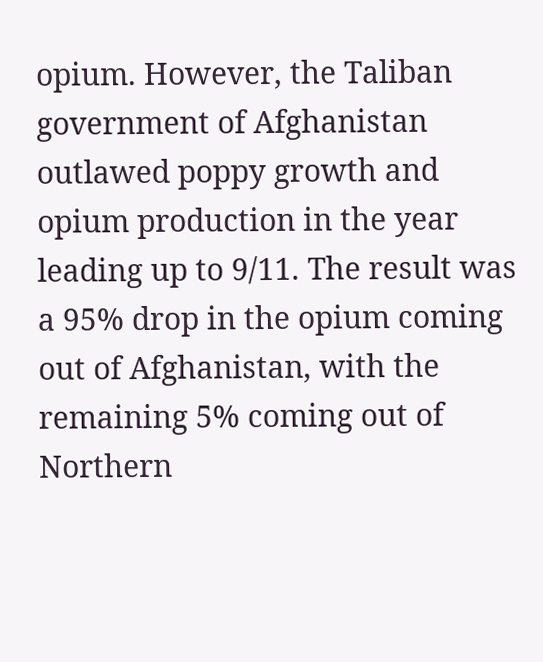opium. However, the Taliban government of Afghanistan outlawed poppy growth and opium production in the year leading up to 9/11. The result was a 95% drop in the opium coming out of Afghanistan, with the remaining 5% coming out of Northern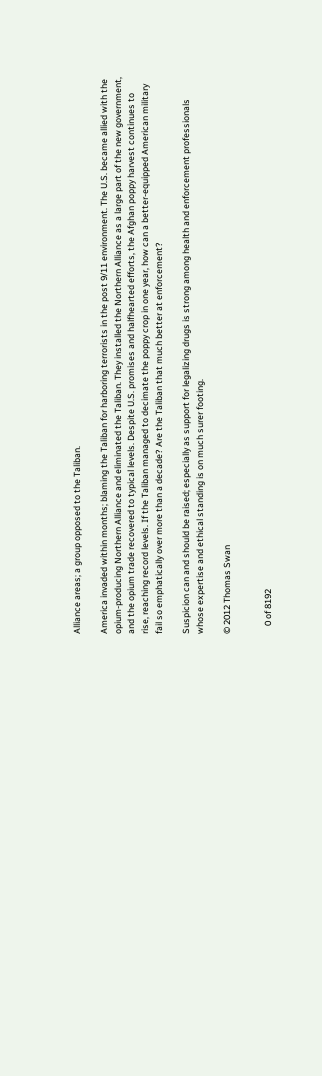Alliance areas; a group opposed to the Taliban.

America invaded within months; blaming the Taliban for harboring terrorists in the post 9/11 environment. The U.S. became allied with the opium-producing Northern Alliance and eliminated the Taliban. They installed the Northern Alliance as a large part of the new government, and the opium trade recovered to typical levels. Despite U.S. promises and halfhearted efforts, the Afghan poppy harvest continues to rise, reaching record levels. If the Taliban managed to decimate the poppy crop in one year, how can a better-equipped American military fail so emphatically over more than a decade? Are the Taliban that much better at enforcement?

Suspicion can and should be raised; especially as support for legalizing drugs is strong among health and enforcement professionals whose expertise and ethical standing is on much surer footing.

© 2012 Thomas Swan


    0 of 8192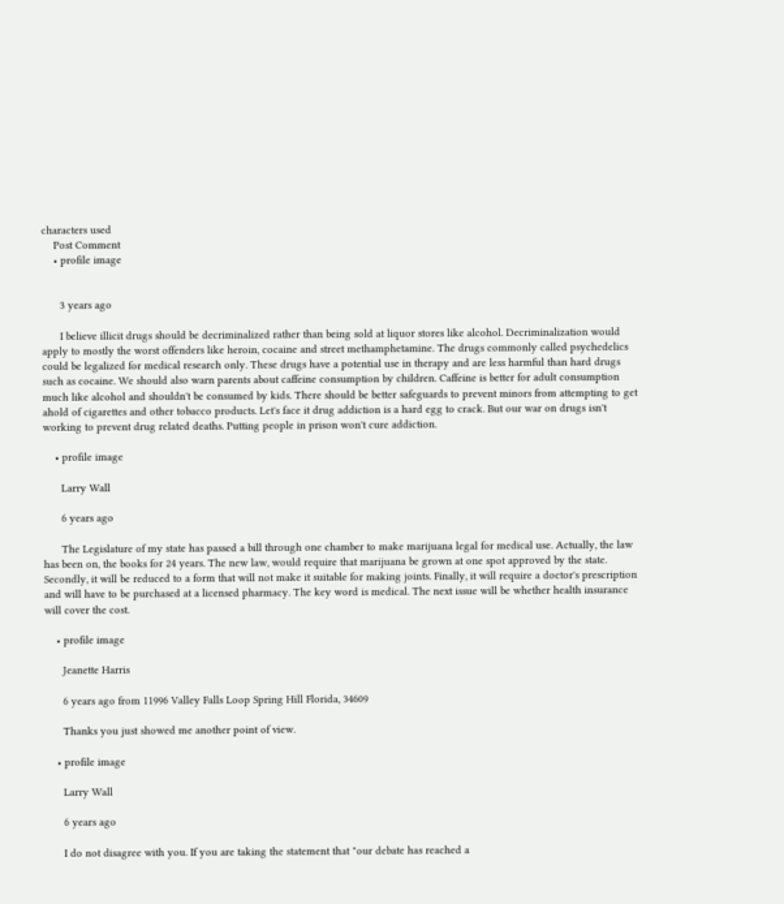characters used
    Post Comment
    • profile image


      3 years ago

      I believe illicit drugs should be decriminalized rather than being sold at liquor stores like alcohol. Decriminalization would apply to mostly the worst offenders like heroin, cocaine and street methamphetamine. The drugs commonly called psychedelics could be legalized for medical research only. These drugs have a potential use in therapy and are less harmful than hard drugs such as cocaine. We should also warn parents about caffeine consumption by children. Caffeine is better for adult consumption much like alcohol and shouldn't be consumed by kids. There should be better safeguards to prevent minors from attempting to get ahold of cigarettes and other tobacco products. Let's face it drug addiction is a hard egg to crack. But our war on drugs isn't working to prevent drug related deaths. Putting people in prison won't cure addiction.

    • profile image

      Larry Wall

      6 years ago

      The Legislature of my state has passed a bill through one chamber to make marijuana legal for medical use. Actually, the law has been on, the books for 24 years. The new law, would require that marijuana be grown at one spot approved by the state. Secondly, it will be reduced to a form that will not make it suitable for making joints. Finally, it will require a doctor's prescription and will have to be purchased at a licensed pharmacy. The key word is medical. The next issue will be whether health insurance will cover the cost.

    • profile image

      Jeanette Harris

      6 years ago from 11996 Valley Falls Loop Spring Hill Florida, 34609

      Thanks you just showed me another point of view.

    • profile image

      Larry Wall

      6 years ago

      I do not disagree with you. If you are taking the statement that "our debate has reached a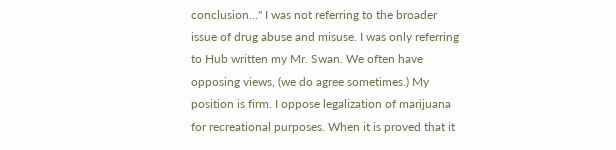conclusion..." I was not referring to the broader issue of drug abuse and misuse. I was only referring to Hub written my Mr. Swan. We often have opposing views, (we do agree sometimes.) My position is firm. I oppose legalization of marijuana for recreational purposes. When it is proved that it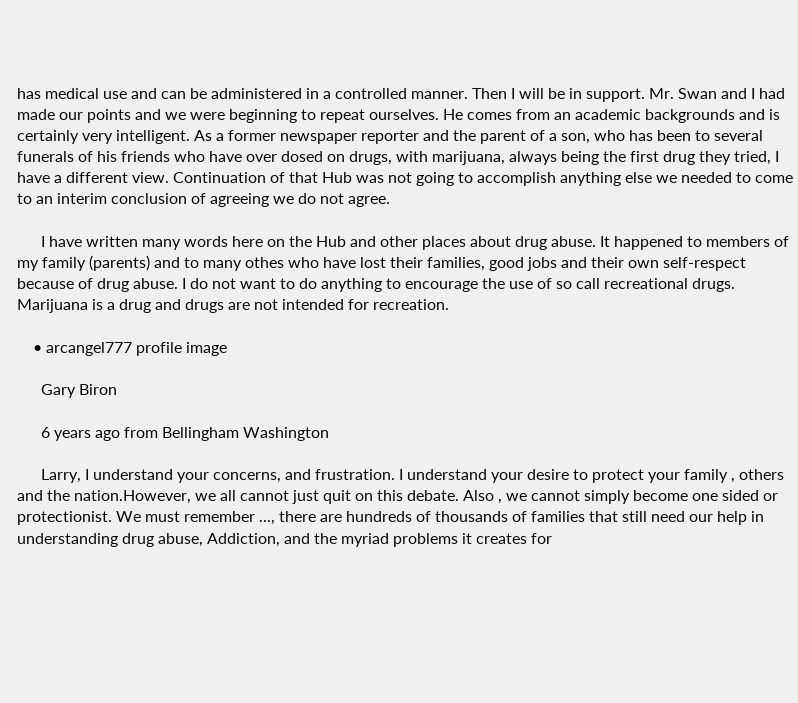has medical use and can be administered in a controlled manner. Then I will be in support. Mr. Swan and I had made our points and we were beginning to repeat ourselves. He comes from an academic backgrounds and is certainly very intelligent. As a former newspaper reporter and the parent of a son, who has been to several funerals of his friends who have over dosed on drugs, with marijuana, always being the first drug they tried, I have a different view. Continuation of that Hub was not going to accomplish anything else we needed to come to an interim conclusion of agreeing we do not agree.

      I have written many words here on the Hub and other places about drug abuse. It happened to members of my family (parents) and to many othes who have lost their families, good jobs and their own self-respect because of drug abuse. I do not want to do anything to encourage the use of so call recreational drugs. Marijuana is a drug and drugs are not intended for recreation.

    • arcangel777 profile image

      Gary Biron

      6 years ago from Bellingham Washington

      Larry, I understand your concerns, and frustration. I understand your desire to protect your family , others and the nation.However, we all cannot just quit on this debate. Also , we cannot simply become one sided or protectionist. We must remember ..., there are hundreds of thousands of families that still need our help in understanding drug abuse, Addiction, and the myriad problems it creates for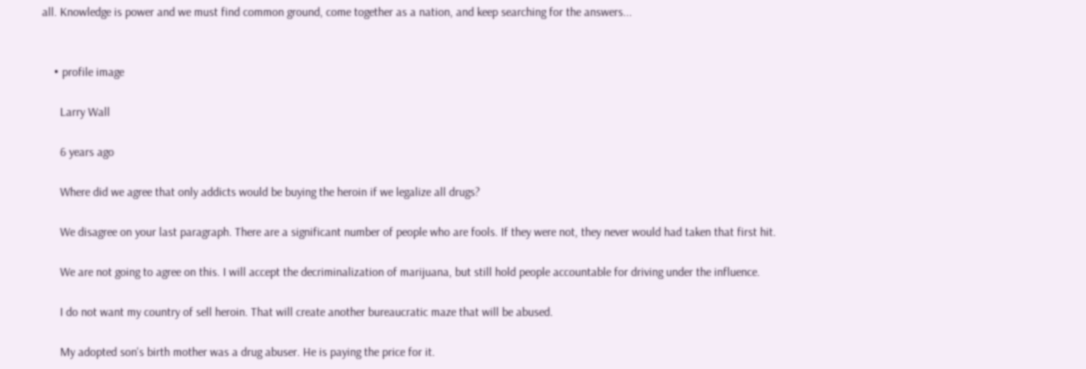all. Knowledge is power and we must find common ground, come together as a nation, and keep searching for the answers...


    • profile image

      Larry Wall

      6 years ago

      Where did we agree that only addicts would be buying the heroin if we legalize all drugs?

      We disagree on your last paragraph. There are a significant number of people who are fools. If they were not, they never would had taken that first hit.

      We are not going to agree on this. I will accept the decriminalization of marijuana, but still hold people accountable for driving under the influence.

      I do not want my country of sell heroin. That will create another bureaucratic maze that will be abused.

      My adopted son's birth mother was a drug abuser. He is paying the price for it.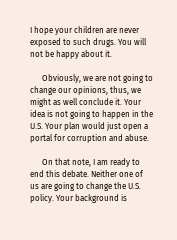I hope your children are never exposed to such drugs. You will not be happy about it.

      Obviously, we are not going to change our opinions, thus, we might as well conclude it. Your idea is not going to happen in the U.S. Your plan would just open a portal for corruption and abuse.

      On that note, I am ready to end this debate. Neither one of us are going to change the U.S. policy. Your background is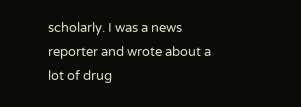scholarly. I was a news reporter and wrote about a lot of drug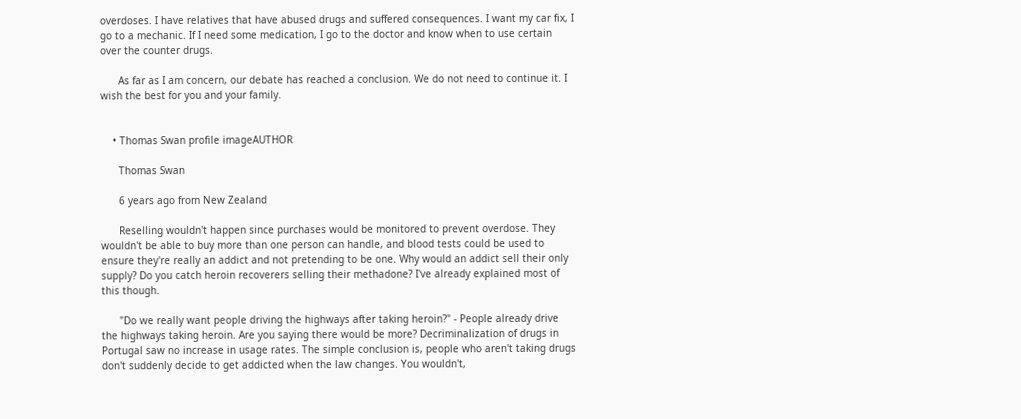overdoses. I have relatives that have abused drugs and suffered consequences. I want my car fix, I go to a mechanic. If I need some medication, I go to the doctor and know when to use certain over the counter drugs.

      As far as I am concern, our debate has reached a conclusion. We do not need to continue it. I wish the best for you and your family.


    • Thomas Swan profile imageAUTHOR

      Thomas Swan

      6 years ago from New Zealand

      Reselling wouldn't happen since purchases would be monitored to prevent overdose. They wouldn't be able to buy more than one person can handle, and blood tests could be used to ensure they're really an addict and not pretending to be one. Why would an addict sell their only supply? Do you catch heroin recoverers selling their methadone? I've already explained most of this though.

      "Do we really want people driving the highways after taking heroin?" - People already drive the highways taking heroin. Are you saying there would be more? Decriminalization of drugs in Portugal saw no increase in usage rates. The simple conclusion is, people who aren't taking drugs don't suddenly decide to get addicted when the law changes. You wouldn't,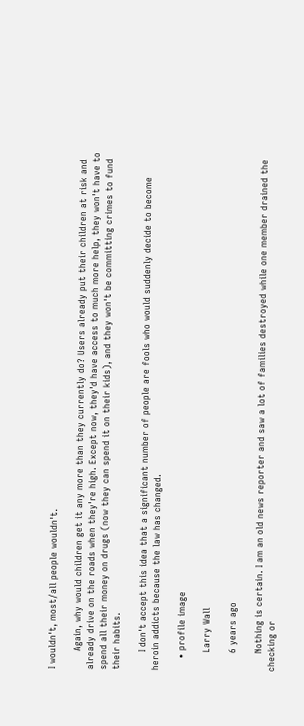I wouldn't, most/all people wouldn't.

      Again, why would children get it any more than they currently do? Users already put their children at risk and already drive on the roads when they're high. Except now, they'd have access to much more help, they won't have to spend all their money on drugs (now they can spend it on their kids), and they won't be committing crimes to fund their habits.

      I don't accept this idea that a significant number of people are fools who would suddenly decide to become heroin addicts because the law has changed.

    • profile image

      Larry Wall

      6 years ago

      Nothing is certain. I am an old news reporter and saw a lot of families destroyed while one member drained the checking or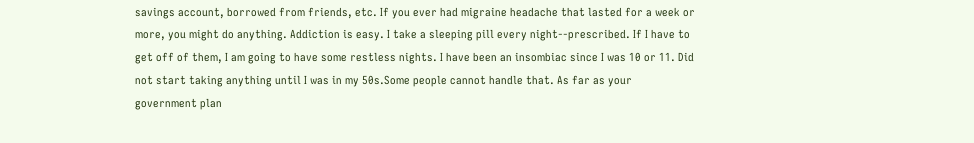savings account, borrowed from friends, etc. If you ever had migraine headache that lasted for a week or more, you might do anything. Addiction is easy. I take a sleeping pill every night--prescribed. If I have to get off of them, I am going to have some restless nights. I have been an insombiac since I was 10 or 11. Did not start taking anything until I was in my 50s.Some people cannot handle that. As far as your government plan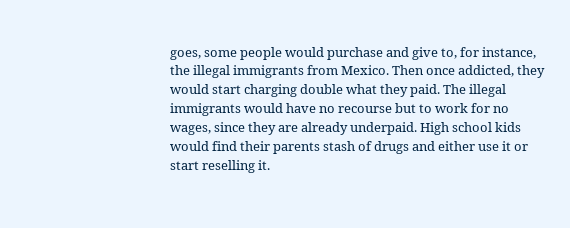goes, some people would purchase and give to, for instance, the illegal immigrants from Mexico. Then once addicted, they would start charging double what they paid. The illegal immigrants would have no recourse but to work for no wages, since they are already underpaid. High school kids would find their parents stash of drugs and either use it or start reselling it.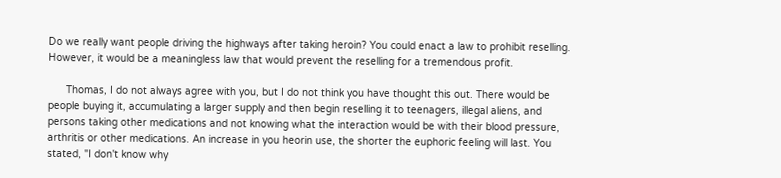Do we really want people driving the highways after taking heroin? You could enact a law to prohibit reselling. However, it would be a meaningless law that would prevent the reselling for a tremendous profit.

      Thomas, I do not always agree with you, but I do not think you have thought this out. There would be people buying it, accumulating a larger supply and then begin reselling it to teenagers, illegal aliens, and persons taking other medications and not knowing what the interaction would be with their blood pressure, arthritis or other medications. An increase in you heorin use, the shorter the euphoric feeling will last. You stated, "I don't know why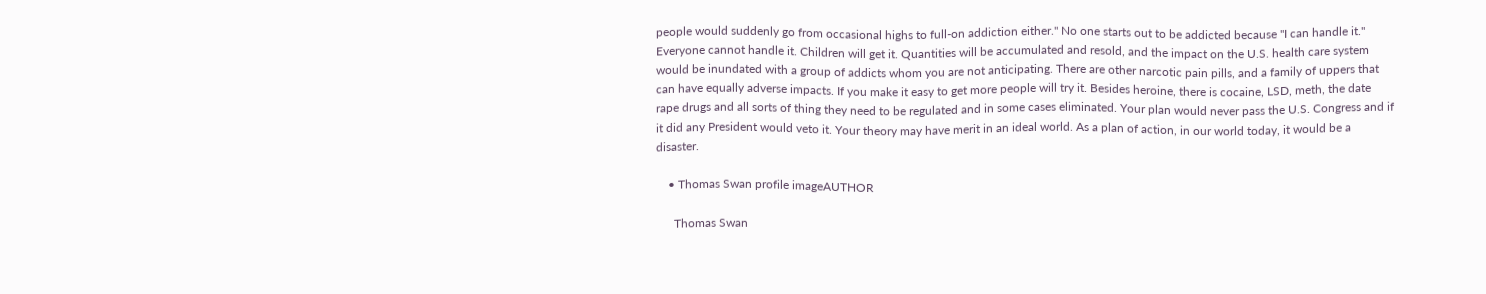people would suddenly go from occasional highs to full-on addiction either." No one starts out to be addicted because "I can handle it." Everyone cannot handle it. Children will get it. Quantities will be accumulated and resold, and the impact on the U.S. health care system would be inundated with a group of addicts whom you are not anticipating. There are other narcotic pain pills, and a family of uppers that can have equally adverse impacts. If you make it easy to get more people will try it. Besides heroine, there is cocaine, LSD, meth, the date rape drugs and all sorts of thing they need to be regulated and in some cases eliminated. Your plan would never pass the U.S. Congress and if it did any President would veto it. Your theory may have merit in an ideal world. As a plan of action, in our world today, it would be a disaster.

    • Thomas Swan profile imageAUTHOR

      Thomas Swan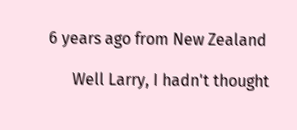6 years ago from New Zealand

      Well Larry, I hadn't thought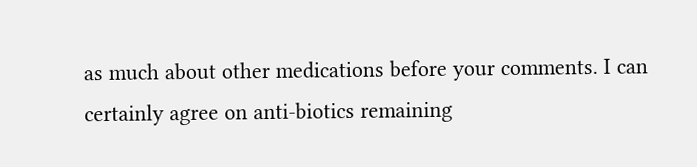as much about other medications before your comments. I can certainly agree on anti-biotics remaining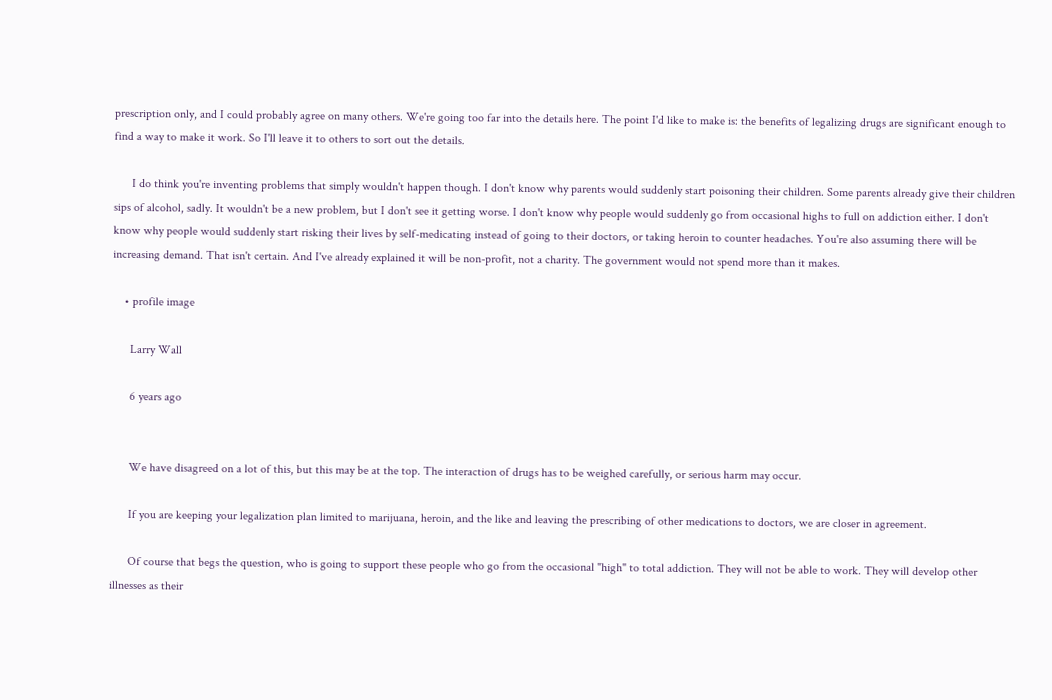prescription only, and I could probably agree on many others. We're going too far into the details here. The point I'd like to make is: the benefits of legalizing drugs are significant enough to find a way to make it work. So I'll leave it to others to sort out the details.

      I do think you're inventing problems that simply wouldn't happen though. I don't know why parents would suddenly start poisoning their children. Some parents already give their children sips of alcohol, sadly. It wouldn't be a new problem, but I don't see it getting worse. I don't know why people would suddenly go from occasional highs to full on addiction either. I don't know why people would suddenly start risking their lives by self-medicating instead of going to their doctors, or taking heroin to counter headaches. You're also assuming there will be increasing demand. That isn't certain. And I've already explained it will be non-profit, not a charity. The government would not spend more than it makes.

    • profile image

      Larry Wall

      6 years ago


      We have disagreed on a lot of this, but this may be at the top. The interaction of drugs has to be weighed carefully, or serious harm may occur.

      If you are keeping your legalization plan limited to marijuana, heroin, and the like and leaving the prescribing of other medications to doctors, we are closer in agreement.

      Of course that begs the question, who is going to support these people who go from the occasional "high" to total addiction. They will not be able to work. They will develop other illnesses as their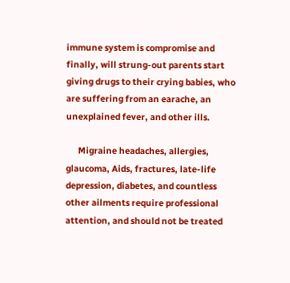immune system is compromise and finally, will strung-out parents start giving drugs to their crying babies, who are suffering from an earache, an unexplained fever, and other ills.

      Migraine headaches, allergies, glaucoma, Aids, fractures, late-life depression, diabetes, and countless other ailments require professional attention, and should not be treated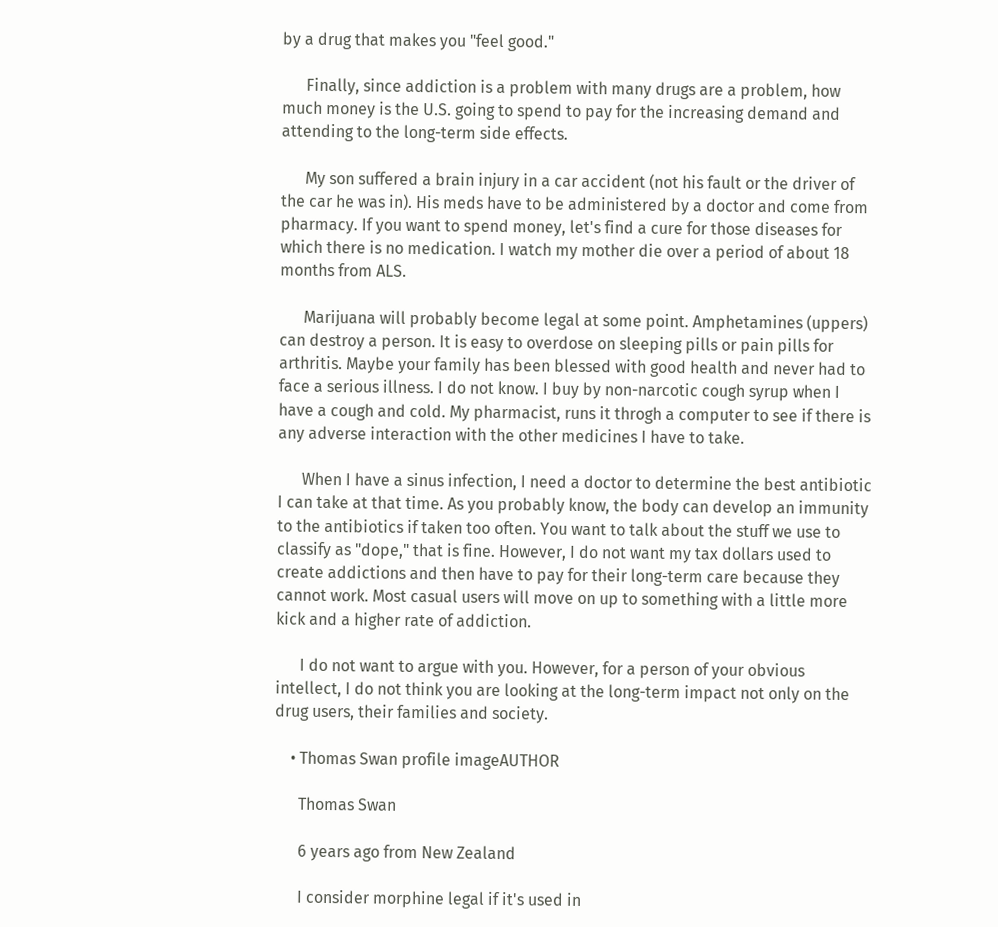by a drug that makes you "feel good."

      Finally, since addiction is a problem with many drugs are a problem, how much money is the U.S. going to spend to pay for the increasing demand and attending to the long-term side effects.

      My son suffered a brain injury in a car accident (not his fault or the driver of the car he was in). His meds have to be administered by a doctor and come from pharmacy. If you want to spend money, let's find a cure for those diseases for which there is no medication. I watch my mother die over a period of about 18 months from ALS.

      Marijuana will probably become legal at some point. Amphetamines (uppers) can destroy a person. It is easy to overdose on sleeping pills or pain pills for arthritis. Maybe your family has been blessed with good health and never had to face a serious illness. I do not know. I buy by non-narcotic cough syrup when I have a cough and cold. My pharmacist, runs it throgh a computer to see if there is any adverse interaction with the other medicines I have to take.

      When I have a sinus infection, I need a doctor to determine the best antibiotic I can take at that time. As you probably know, the body can develop an immunity to the antibiotics if taken too often. You want to talk about the stuff we use to classify as "dope," that is fine. However, I do not want my tax dollars used to create addictions and then have to pay for their long-term care because they cannot work. Most casual users will move on up to something with a little more kick and a higher rate of addiction.

      I do not want to argue with you. However, for a person of your obvious intellect, I do not think you are looking at the long-term impact not only on the drug users, their families and society.

    • Thomas Swan profile imageAUTHOR

      Thomas Swan

      6 years ago from New Zealand

      I consider morphine legal if it's used in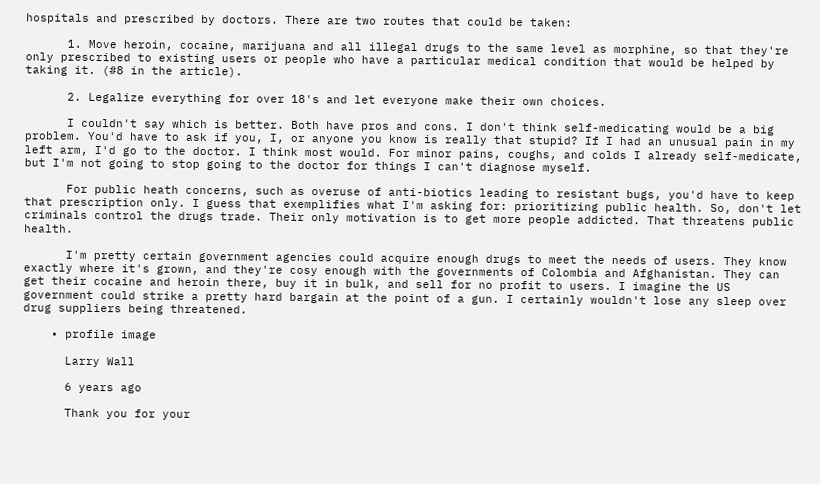hospitals and prescribed by doctors. There are two routes that could be taken:

      1. Move heroin, cocaine, marijuana and all illegal drugs to the same level as morphine, so that they're only prescribed to existing users or people who have a particular medical condition that would be helped by taking it. (#8 in the article).

      2. Legalize everything for over 18's and let everyone make their own choices.

      I couldn't say which is better. Both have pros and cons. I don't think self-medicating would be a big problem. You'd have to ask if you, I, or anyone you know is really that stupid? If I had an unusual pain in my left arm, I'd go to the doctor. I think most would. For minor pains, coughs, and colds I already self-medicate, but I'm not going to stop going to the doctor for things I can't diagnose myself.

      For public heath concerns, such as overuse of anti-biotics leading to resistant bugs, you'd have to keep that prescription only. I guess that exemplifies what I'm asking for: prioritizing public health. So, don't let criminals control the drugs trade. Their only motivation is to get more people addicted. That threatens public health.

      I'm pretty certain government agencies could acquire enough drugs to meet the needs of users. They know exactly where it's grown, and they're cosy enough with the governments of Colombia and Afghanistan. They can get their cocaine and heroin there, buy it in bulk, and sell for no profit to users. I imagine the US government could strike a pretty hard bargain at the point of a gun. I certainly wouldn't lose any sleep over drug suppliers being threatened.

    • profile image

      Larry Wall

      6 years ago

      Thank you for your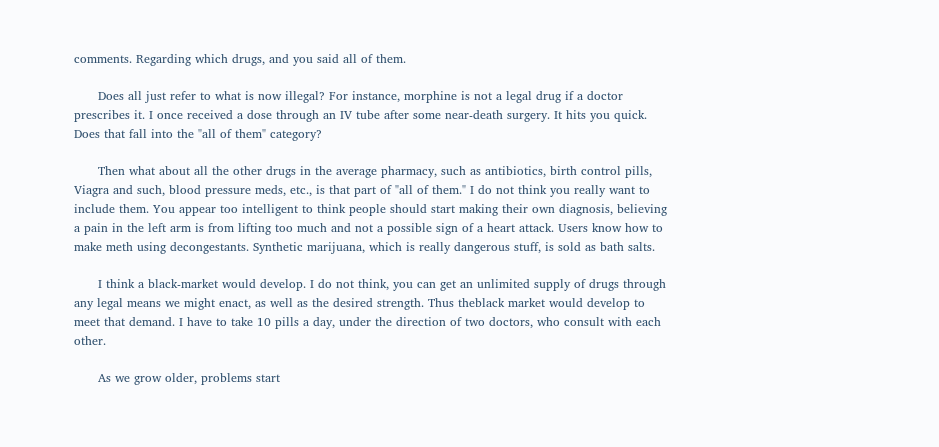comments. Regarding which drugs, and you said all of them.

      Does all just refer to what is now illegal? For instance, morphine is not a legal drug if a doctor prescribes it. I once received a dose through an IV tube after some near-death surgery. It hits you quick. Does that fall into the "all of them" category?

      Then what about all the other drugs in the average pharmacy, such as antibiotics, birth control pills, Viagra and such, blood pressure meds, etc., is that part of "all of them." I do not think you really want to include them. You appear too intelligent to think people should start making their own diagnosis, believing a pain in the left arm is from lifting too much and not a possible sign of a heart attack. Users know how to make meth using decongestants. Synthetic marijuana, which is really dangerous stuff, is sold as bath salts.

      I think a black-market would develop. I do not think, you can get an unlimited supply of drugs through any legal means we might enact, as well as the desired strength. Thus theblack market would develop to meet that demand. I have to take 10 pills a day, under the direction of two doctors, who consult with each other.

      As we grow older, problems start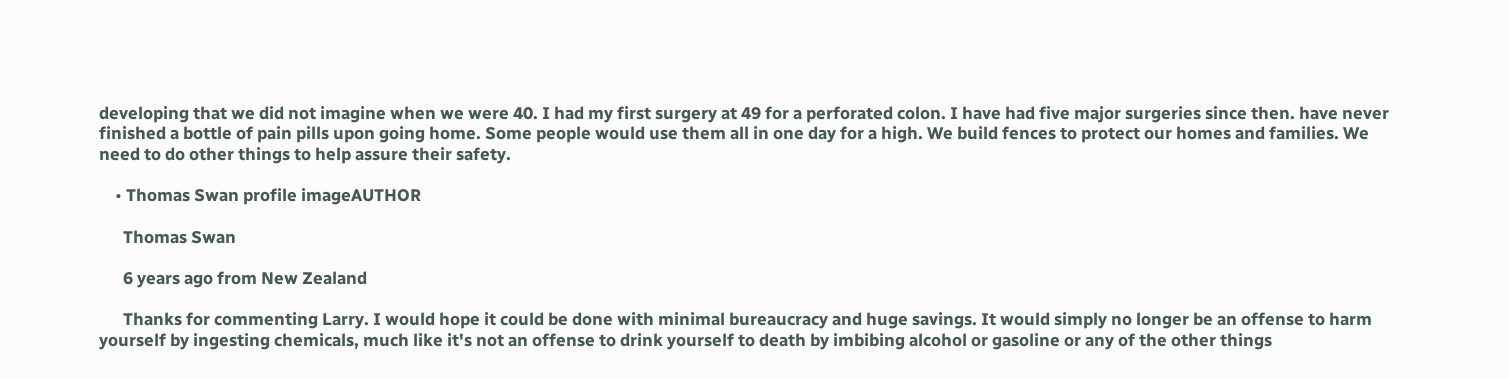developing that we did not imagine when we were 40. I had my first surgery at 49 for a perforated colon. I have had five major surgeries since then. have never finished a bottle of pain pills upon going home. Some people would use them all in one day for a high. We build fences to protect our homes and families. We need to do other things to help assure their safety.

    • Thomas Swan profile imageAUTHOR

      Thomas Swan

      6 years ago from New Zealand

      Thanks for commenting Larry. I would hope it could be done with minimal bureaucracy and huge savings. It would simply no longer be an offense to harm yourself by ingesting chemicals, much like it's not an offense to drink yourself to death by imbibing alcohol or gasoline or any of the other things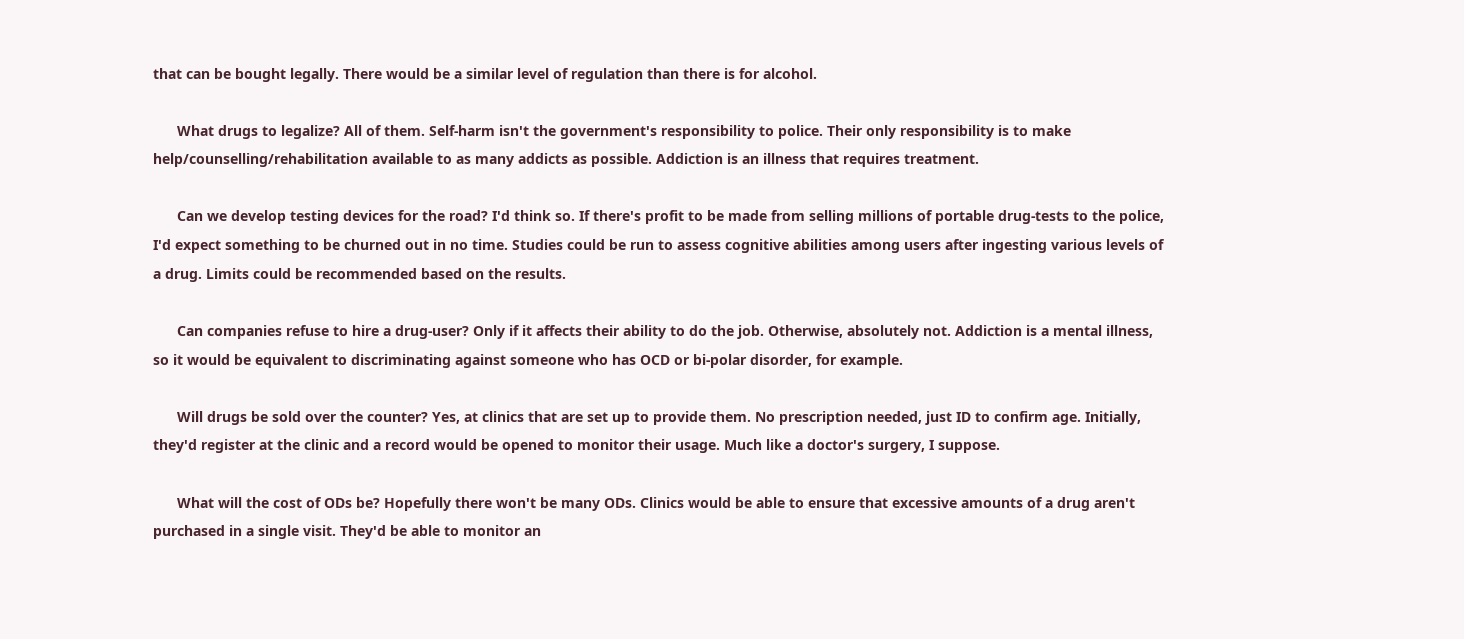that can be bought legally. There would be a similar level of regulation than there is for alcohol.

      What drugs to legalize? All of them. Self-harm isn't the government's responsibility to police. Their only responsibility is to make help/counselling/rehabilitation available to as many addicts as possible. Addiction is an illness that requires treatment.

      Can we develop testing devices for the road? I'd think so. If there's profit to be made from selling millions of portable drug-tests to the police, I'd expect something to be churned out in no time. Studies could be run to assess cognitive abilities among users after ingesting various levels of a drug. Limits could be recommended based on the results.

      Can companies refuse to hire a drug-user? Only if it affects their ability to do the job. Otherwise, absolutely not. Addiction is a mental illness, so it would be equivalent to discriminating against someone who has OCD or bi-polar disorder, for example.

      Will drugs be sold over the counter? Yes, at clinics that are set up to provide them. No prescription needed, just ID to confirm age. Initially, they'd register at the clinic and a record would be opened to monitor their usage. Much like a doctor's surgery, I suppose.

      What will the cost of ODs be? Hopefully there won't be many ODs. Clinics would be able to ensure that excessive amounts of a drug aren't purchased in a single visit. They'd be able to monitor an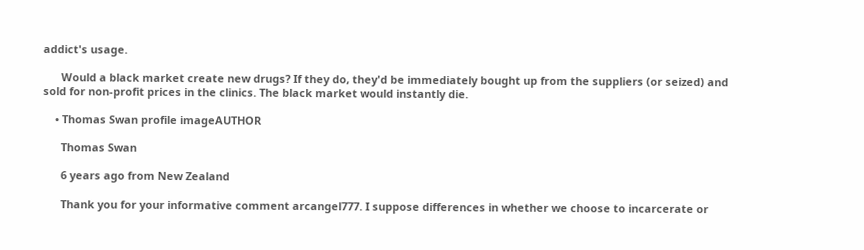addict's usage.

      Would a black market create new drugs? If they do, they'd be immediately bought up from the suppliers (or seized) and sold for non-profit prices in the clinics. The black market would instantly die.

    • Thomas Swan profile imageAUTHOR

      Thomas Swan

      6 years ago from New Zealand

      Thank you for your informative comment arcangel777. I suppose differences in whether we choose to incarcerate or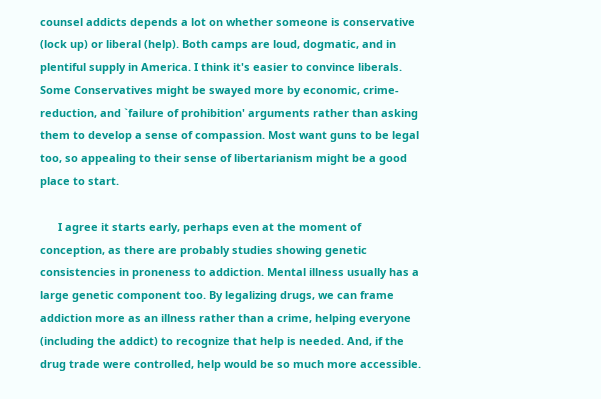counsel addicts depends a lot on whether someone is conservative (lock up) or liberal (help). Both camps are loud, dogmatic, and in plentiful supply in America. I think it's easier to convince liberals. Some Conservatives might be swayed more by economic, crime-reduction, and `failure of prohibition' arguments rather than asking them to develop a sense of compassion. Most want guns to be legal too, so appealing to their sense of libertarianism might be a good place to start.

      I agree it starts early, perhaps even at the moment of conception, as there are probably studies showing genetic consistencies in proneness to addiction. Mental illness usually has a large genetic component too. By legalizing drugs, we can frame addiction more as an illness rather than a crime, helping everyone (including the addict) to recognize that help is needed. And, if the drug trade were controlled, help would be so much more accessible.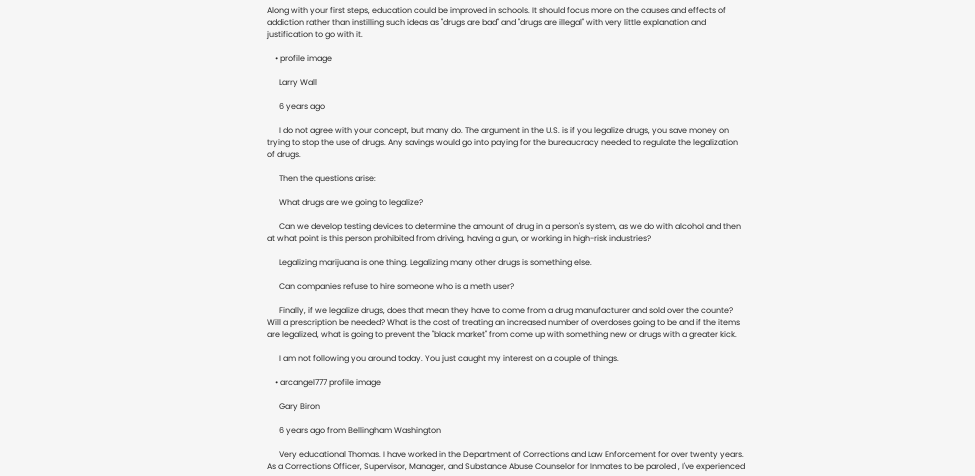Along with your first steps, education could be improved in schools. It should focus more on the causes and effects of addiction rather than instilling such ideas as "drugs are bad" and "drugs are illegal" with very little explanation and justification to go with it.

    • profile image

      Larry Wall

      6 years ago

      I do not agree with your concept, but many do. The argument in the U.S. is if you legalize drugs, you save money on trying to stop the use of drugs. Any savings would go into paying for the bureaucracy needed to regulate the legalization of drugs.

      Then the questions arise:

      What drugs are we going to legalize?

      Can we develop testing devices to determine the amount of drug in a person's system, as we do with alcohol and then at what point is this person prohibited from driving, having a gun, or working in high-risk industries?

      Legalizing marijuana is one thing. Legalizing many other drugs is something else.

      Can companies refuse to hire someone who is a meth user?

      Finally, if we legalize drugs, does that mean they have to come from a drug manufacturer and sold over the counte? Will a prescription be needed? What is the cost of treating an increased number of overdoses going to be and if the items are legalized, what is going to prevent the "black market" from come up with something new or drugs with a greater kick.

      I am not following you around today. You just caught my interest on a couple of things.

    • arcangel777 profile image

      Gary Biron

      6 years ago from Bellingham Washington

      Very educational Thomas. I have worked in the Department of Corrections and Law Enforcement for over twenty years. As a Corrections Officer, Supervisor, Manager, and Substance Abuse Counselor for Inmates to be paroled , I've experienced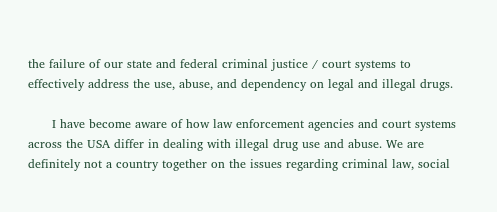the failure of our state and federal criminal justice / court systems to effectively address the use, abuse, and dependency on legal and illegal drugs.

      I have become aware of how law enforcement agencies and court systems across the USA differ in dealing with illegal drug use and abuse. We are definitely not a country together on the issues regarding criminal law, social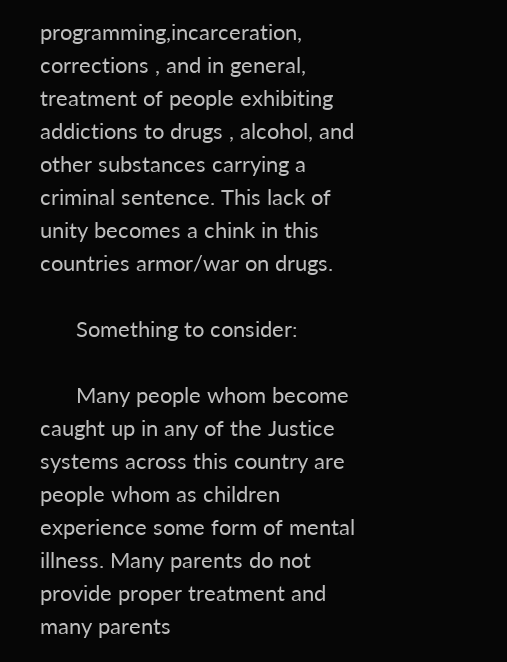programming,incarceration, corrections , and in general, treatment of people exhibiting addictions to drugs , alcohol, and other substances carrying a criminal sentence. This lack of unity becomes a chink in this countries armor/war on drugs.

      Something to consider:

      Many people whom become caught up in any of the Justice systems across this country are people whom as children experience some form of mental illness. Many parents do not provide proper treatment and many parents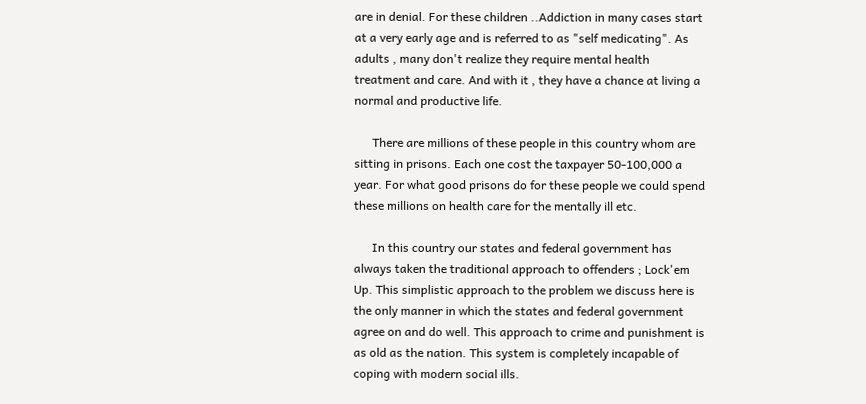are in denial. For these children ..Addiction in many cases start at a very early age and is referred to as "self medicating". As adults , many don't realize they require mental health treatment and care. And with it , they have a chance at living a normal and productive life.

      There are millions of these people in this country whom are sitting in prisons. Each one cost the taxpayer 50-100,000 a year. For what good prisons do for these people we could spend these millions on health care for the mentally ill etc.

      In this country our states and federal government has always taken the traditional approach to offenders ; Lock'em Up. This simplistic approach to the problem we discuss here is the only manner in which the states and federal government agree on and do well. This approach to crime and punishment is as old as the nation. This system is completely incapable of coping with modern social ills.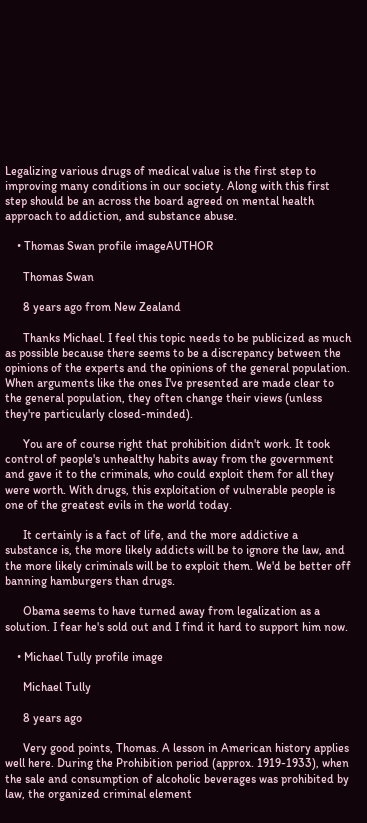Legalizing various drugs of medical value is the first step to improving many conditions in our society. Along with this first step should be an across the board agreed on mental health approach to addiction, and substance abuse.

    • Thomas Swan profile imageAUTHOR

      Thomas Swan

      8 years ago from New Zealand

      Thanks Michael. I feel this topic needs to be publicized as much as possible because there seems to be a discrepancy between the opinions of the experts and the opinions of the general population. When arguments like the ones I've presented are made clear to the general population, they often change their views (unless they're particularly closed-minded).

      You are of course right that prohibition didn't work. It took control of people's unhealthy habits away from the government and gave it to the criminals, who could exploit them for all they were worth. With drugs, this exploitation of vulnerable people is one of the greatest evils in the world today.

      It certainly is a fact of life, and the more addictive a substance is, the more likely addicts will be to ignore the law, and the more likely criminals will be to exploit them. We'd be better off banning hamburgers than drugs.

      Obama seems to have turned away from legalization as a solution. I fear he's sold out and I find it hard to support him now.

    • Michael Tully profile image

      Michael Tully

      8 years ago

      Very good points, Thomas. A lesson in American history applies well here. During the Prohibition period (approx. 1919-1933), when the sale and consumption of alcoholic beverages was prohibited by law, the organized criminal element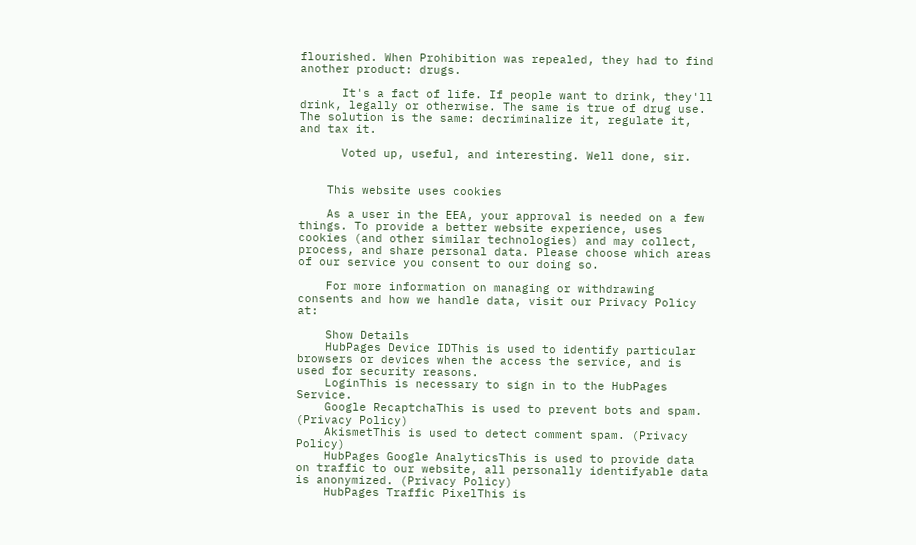flourished. When Prohibition was repealed, they had to find another product: drugs.

      It's a fact of life. If people want to drink, they'll drink, legally or otherwise. The same is true of drug use. The solution is the same: decriminalize it, regulate it, and tax it.

      Voted up, useful, and interesting. Well done, sir.


    This website uses cookies

    As a user in the EEA, your approval is needed on a few things. To provide a better website experience, uses cookies (and other similar technologies) and may collect, process, and share personal data. Please choose which areas of our service you consent to our doing so.

    For more information on managing or withdrawing consents and how we handle data, visit our Privacy Policy at:

    Show Details
    HubPages Device IDThis is used to identify particular browsers or devices when the access the service, and is used for security reasons.
    LoginThis is necessary to sign in to the HubPages Service.
    Google RecaptchaThis is used to prevent bots and spam. (Privacy Policy)
    AkismetThis is used to detect comment spam. (Privacy Policy)
    HubPages Google AnalyticsThis is used to provide data on traffic to our website, all personally identifyable data is anonymized. (Privacy Policy)
    HubPages Traffic PixelThis is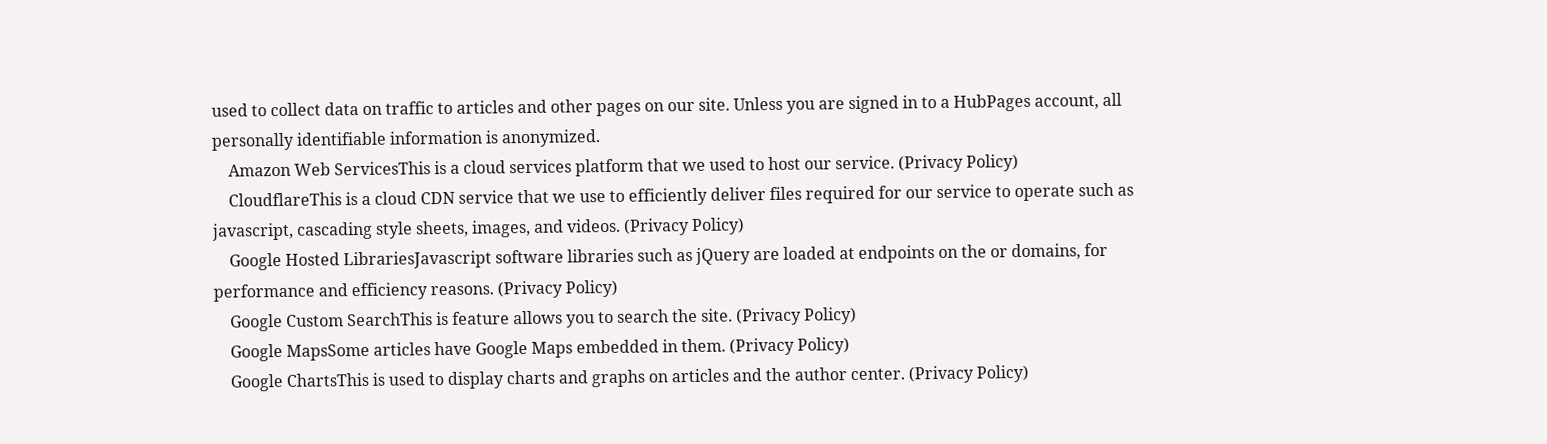used to collect data on traffic to articles and other pages on our site. Unless you are signed in to a HubPages account, all personally identifiable information is anonymized.
    Amazon Web ServicesThis is a cloud services platform that we used to host our service. (Privacy Policy)
    CloudflareThis is a cloud CDN service that we use to efficiently deliver files required for our service to operate such as javascript, cascading style sheets, images, and videos. (Privacy Policy)
    Google Hosted LibrariesJavascript software libraries such as jQuery are loaded at endpoints on the or domains, for performance and efficiency reasons. (Privacy Policy)
    Google Custom SearchThis is feature allows you to search the site. (Privacy Policy)
    Google MapsSome articles have Google Maps embedded in them. (Privacy Policy)
    Google ChartsThis is used to display charts and graphs on articles and the author center. (Privacy Policy)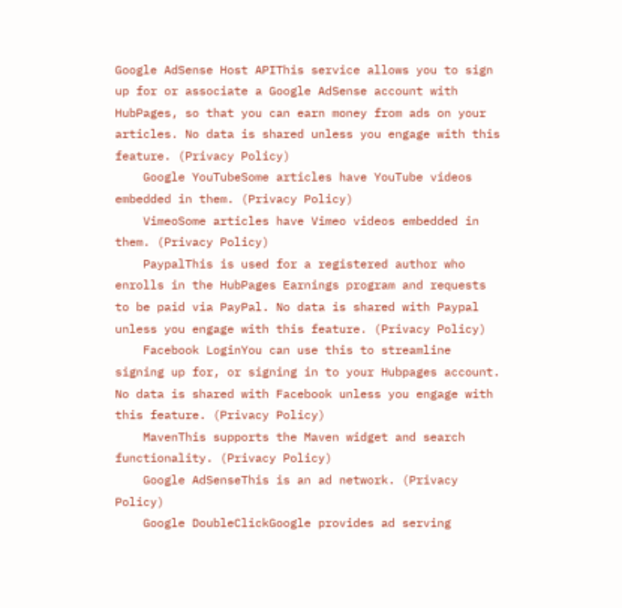Google AdSense Host APIThis service allows you to sign up for or associate a Google AdSense account with HubPages, so that you can earn money from ads on your articles. No data is shared unless you engage with this feature. (Privacy Policy)
    Google YouTubeSome articles have YouTube videos embedded in them. (Privacy Policy)
    VimeoSome articles have Vimeo videos embedded in them. (Privacy Policy)
    PaypalThis is used for a registered author who enrolls in the HubPages Earnings program and requests to be paid via PayPal. No data is shared with Paypal unless you engage with this feature. (Privacy Policy)
    Facebook LoginYou can use this to streamline signing up for, or signing in to your Hubpages account. No data is shared with Facebook unless you engage with this feature. (Privacy Policy)
    MavenThis supports the Maven widget and search functionality. (Privacy Policy)
    Google AdSenseThis is an ad network. (Privacy Policy)
    Google DoubleClickGoogle provides ad serving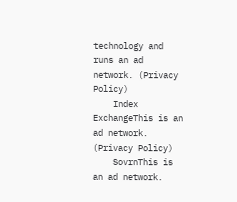technology and runs an ad network. (Privacy Policy)
    Index ExchangeThis is an ad network. (Privacy Policy)
    SovrnThis is an ad network.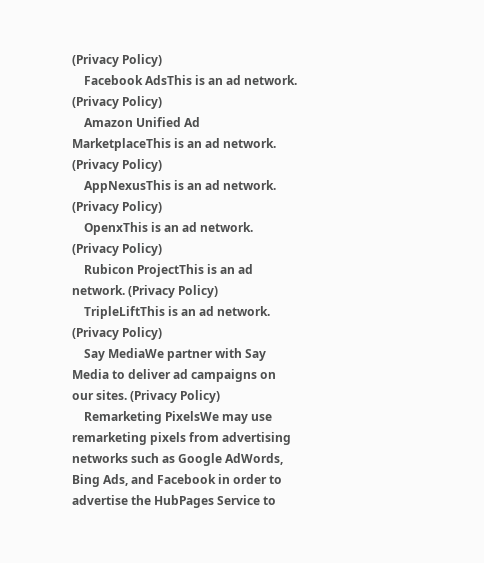(Privacy Policy)
    Facebook AdsThis is an ad network. (Privacy Policy)
    Amazon Unified Ad MarketplaceThis is an ad network. (Privacy Policy)
    AppNexusThis is an ad network. (Privacy Policy)
    OpenxThis is an ad network. (Privacy Policy)
    Rubicon ProjectThis is an ad network. (Privacy Policy)
    TripleLiftThis is an ad network. (Privacy Policy)
    Say MediaWe partner with Say Media to deliver ad campaigns on our sites. (Privacy Policy)
    Remarketing PixelsWe may use remarketing pixels from advertising networks such as Google AdWords, Bing Ads, and Facebook in order to advertise the HubPages Service to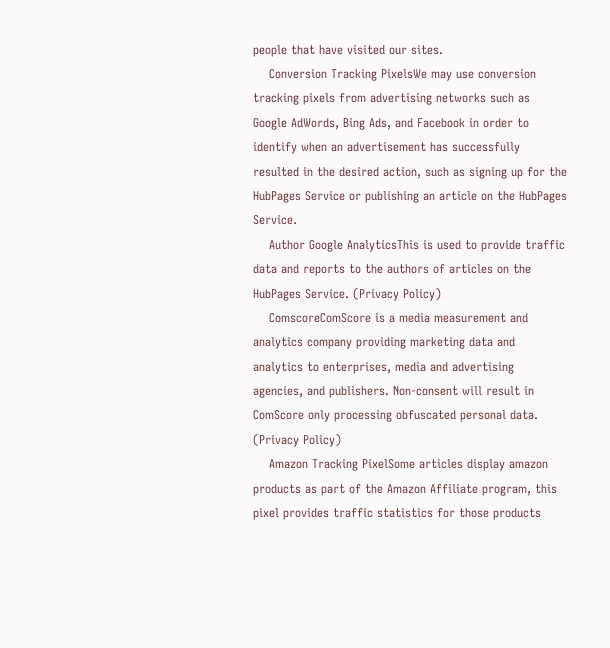people that have visited our sites.
    Conversion Tracking PixelsWe may use conversion tracking pixels from advertising networks such as Google AdWords, Bing Ads, and Facebook in order to identify when an advertisement has successfully resulted in the desired action, such as signing up for the HubPages Service or publishing an article on the HubPages Service.
    Author Google AnalyticsThis is used to provide traffic data and reports to the authors of articles on the HubPages Service. (Privacy Policy)
    ComscoreComScore is a media measurement and analytics company providing marketing data and analytics to enterprises, media and advertising agencies, and publishers. Non-consent will result in ComScore only processing obfuscated personal data. (Privacy Policy)
    Amazon Tracking PixelSome articles display amazon products as part of the Amazon Affiliate program, this pixel provides traffic statistics for those products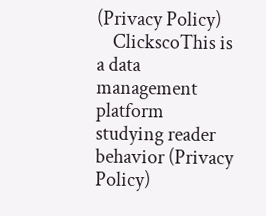(Privacy Policy)
    ClickscoThis is a data management platform studying reader behavior (Privacy Policy)